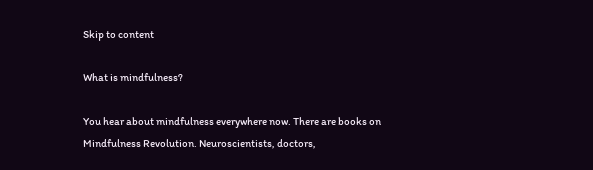Skip to content

What is mindfulness?

You hear about mindfulness everywhere now. There are books on Mindfulness Revolution. Neuroscientists, doctors,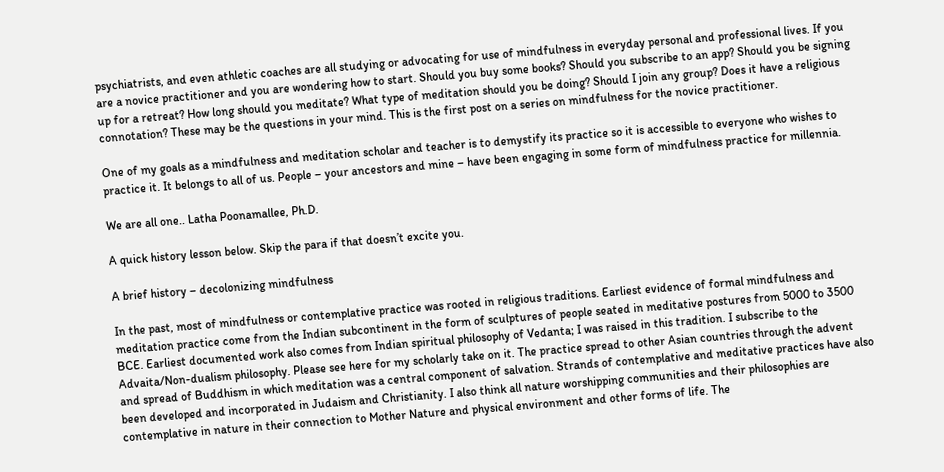psychiatrists, and even athletic coaches are all studying or advocating for use of mindfulness in everyday personal and professional lives. If you are a novice practitioner and you are wondering how to start. Should you buy some books? Should you subscribe to an app? Should you be signing up for a retreat? How long should you meditate? What type of meditation should you be doing? Should I join any group? Does it have a religious connotation? These may be the questions in your mind. This is the first post on a series on mindfulness for the novice practitioner.

One of my goals as a mindfulness and meditation scholar and teacher is to demystify its practice so it is accessible to everyone who wishes to practice it. It belongs to all of us. People – your ancestors and mine – have been engaging in some form of mindfulness practice for millennia.

We are all one.. Latha Poonamallee, Ph.D.

A quick history lesson below. Skip the para if that doesn’t excite you.

A brief history – decolonizing mindfulness

In the past, most of mindfulness or contemplative practice was rooted in religious traditions. Earliest evidence of formal mindfulness and meditation practice come from the Indian subcontinent in the form of sculptures of people seated in meditative postures from 5000 to 3500 BCE. Earliest documented work also comes from Indian spiritual philosophy of Vedanta; I was raised in this tradition. I subscribe to the Advaita/Non-dualism philosophy. Please see here for my scholarly take on it. The practice spread to other Asian countries through the advent and spread of Buddhism in which meditation was a central component of salvation. Strands of contemplative and meditative practices have also been developed and incorporated in Judaism and Christianity. I also think all nature worshipping communities and their philosophies are contemplative in nature in their connection to Mother Nature and physical environment and other forms of life. The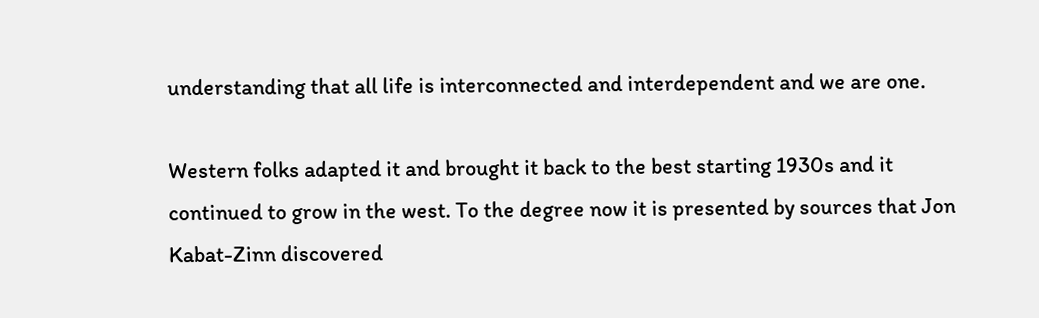understanding that all life is interconnected and interdependent and we are one.

Western folks adapted it and brought it back to the best starting 1930s and it continued to grow in the west. To the degree now it is presented by sources that Jon Kabat-Zinn discovered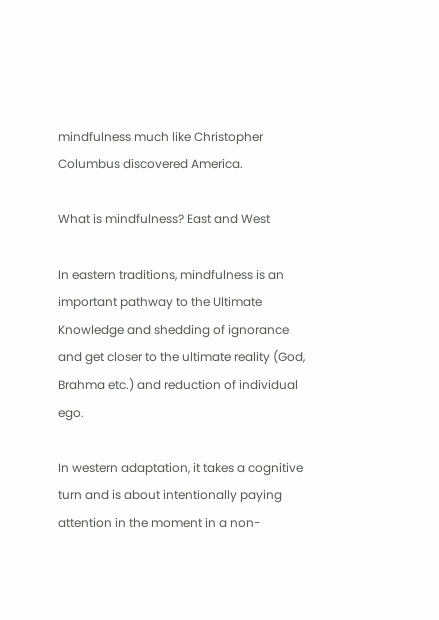mindfulness much like Christopher Columbus discovered America.

What is mindfulness? East and West

In eastern traditions, mindfulness is an important pathway to the Ultimate Knowledge and shedding of ignorance and get closer to the ultimate reality (God, Brahma etc.) and reduction of individual ego.

In western adaptation, it takes a cognitive turn and is about intentionally paying attention in the moment in a non-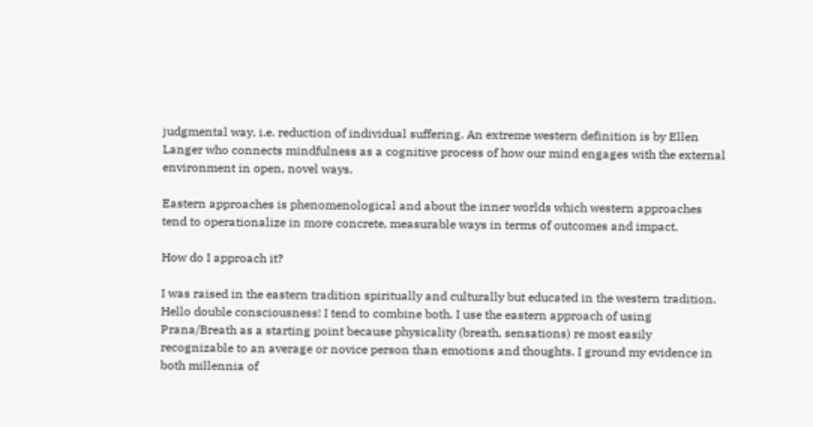judgmental way, i.e. reduction of individual suffering. An extreme western definition is by Ellen Langer who connects mindfulness as a cognitive process of how our mind engages with the external environment in open, novel ways.

Eastern approaches is phenomenological and about the inner worlds which western approaches tend to operationalize in more concrete, measurable ways in terms of outcomes and impact.

How do I approach it?

I was raised in the eastern tradition spiritually and culturally but educated in the western tradition. Hello double consciousness! I tend to combine both. I use the eastern approach of using Prana/Breath as a starting point because physicality (breath, sensations) re most easily recognizable to an average or novice person than emotions and thoughts. I ground my evidence in both millennia of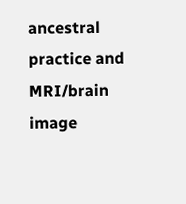ancestral practice and MRI/brain image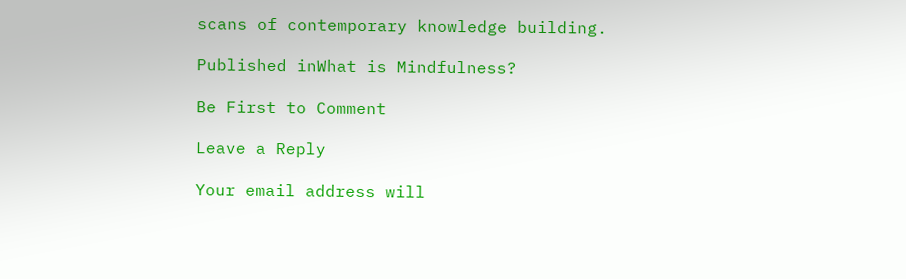scans of contemporary knowledge building.

Published inWhat is Mindfulness?

Be First to Comment

Leave a Reply

Your email address will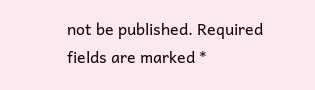not be published. Required fields are marked *